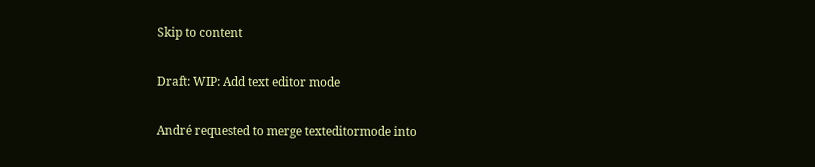Skip to content

Draft: WIP: Add text editor mode

André requested to merge texteditormode into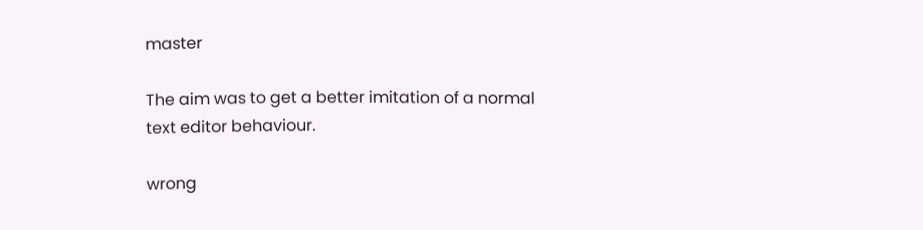master

The aim was to get a better imitation of a normal text editor behaviour.

wrong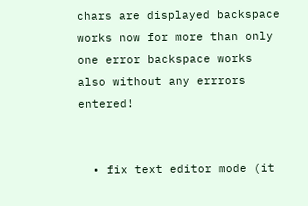chars are displayed backspace works now for more than only one error backspace works also without any errrors entered!


  • fix text editor mode (it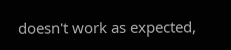doesn't work as expected,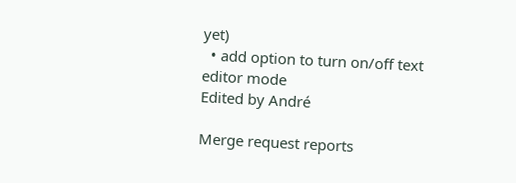yet)
  • add option to turn on/off text editor mode
Edited by André

Merge request reports